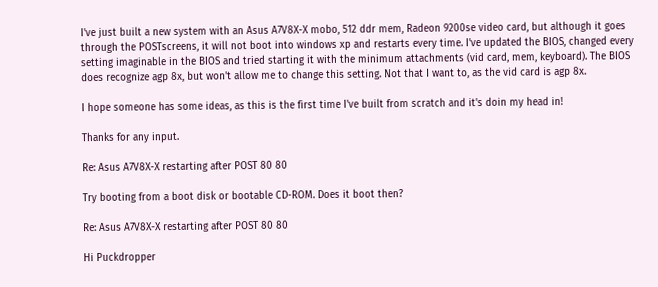I've just built a new system with an Asus A7V8X-X mobo, 512 ddr mem, Radeon 9200se video card, but although it goes through the POSTscreens, it will not boot into windows xp and restarts every time. I've updated the BIOS, changed every setting imaginable in the BIOS and tried starting it with the minimum attachments (vid card, mem, keyboard). The BIOS does recognize agp 8x, but won't allow me to change this setting. Not that I want to, as the vid card is agp 8x.

I hope someone has some ideas, as this is the first time I've built from scratch and it's doin my head in!

Thanks for any input.

Re: Asus A7V8X-X restarting after POST 80 80

Try booting from a boot disk or bootable CD-ROM. Does it boot then?

Re: Asus A7V8X-X restarting after POST 80 80

Hi Puckdropper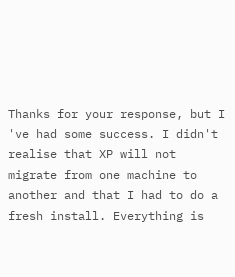Thanks for your response, but I 've had some success. I didn't realise that XP will not migrate from one machine to another and that I had to do a fresh install. Everything is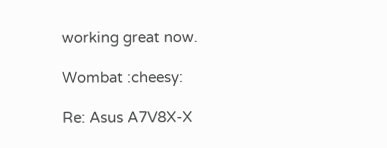working great now.

Wombat :cheesy:

Re: Asus A7V8X-X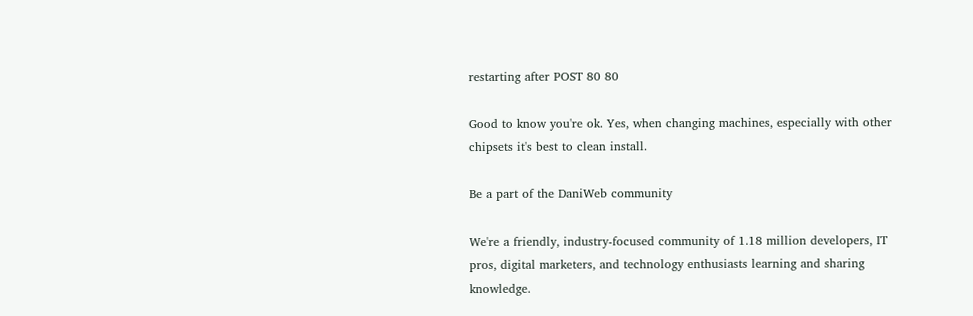restarting after POST 80 80

Good to know you're ok. Yes, when changing machines, especially with other chipsets it's best to clean install.

Be a part of the DaniWeb community

We're a friendly, industry-focused community of 1.18 million developers, IT pros, digital marketers, and technology enthusiasts learning and sharing knowledge.